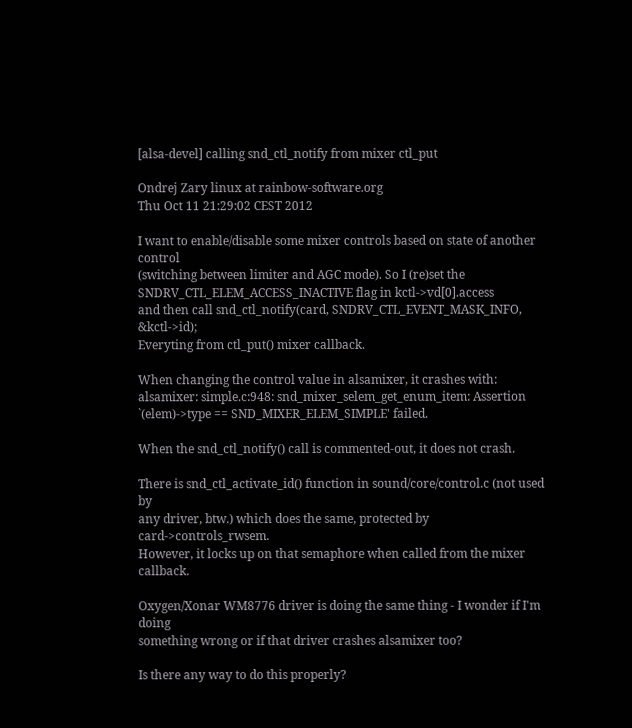[alsa-devel] calling snd_ctl_notify from mixer ctl_put

Ondrej Zary linux at rainbow-software.org
Thu Oct 11 21:29:02 CEST 2012

I want to enable/disable some mixer controls based on state of another control
(switching between limiter and AGC mode). So I (re)set the
SNDRV_CTL_ELEM_ACCESS_INACTIVE flag in kctl->vd[0].access
and then call snd_ctl_notify(card, SNDRV_CTL_EVENT_MASK_INFO, &kctl->id);
Everyting from ctl_put() mixer callback.

When changing the control value in alsamixer, it crashes with:
alsamixer: simple.c:948: snd_mixer_selem_get_enum_item: Assertion
`(elem)->type == SND_MIXER_ELEM_SIMPLE' failed.

When the snd_ctl_notify() call is commented-out, it does not crash.

There is snd_ctl_activate_id() function in sound/core/control.c (not used by
any driver, btw.) which does the same, protected by card->controls_rwsem.
However, it locks up on that semaphore when called from the mixer callback.

Oxygen/Xonar WM8776 driver is doing the same thing - I wonder if I'm doing
something wrong or if that driver crashes alsamixer too?

Is there any way to do this properly?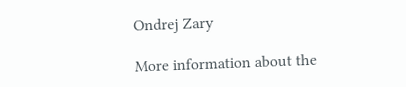Ondrej Zary

More information about the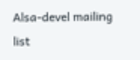Alsa-devel mailing list